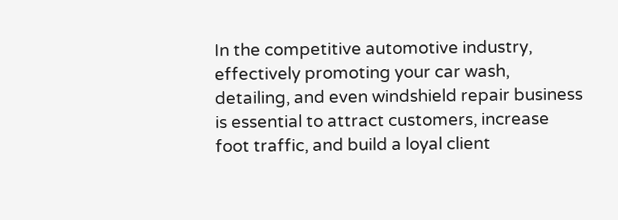In the competitive automotive industry, effectively promoting your car wash, detailing, and even windshield repair business is essential to attract customers, increase foot traffic, and build a loyal client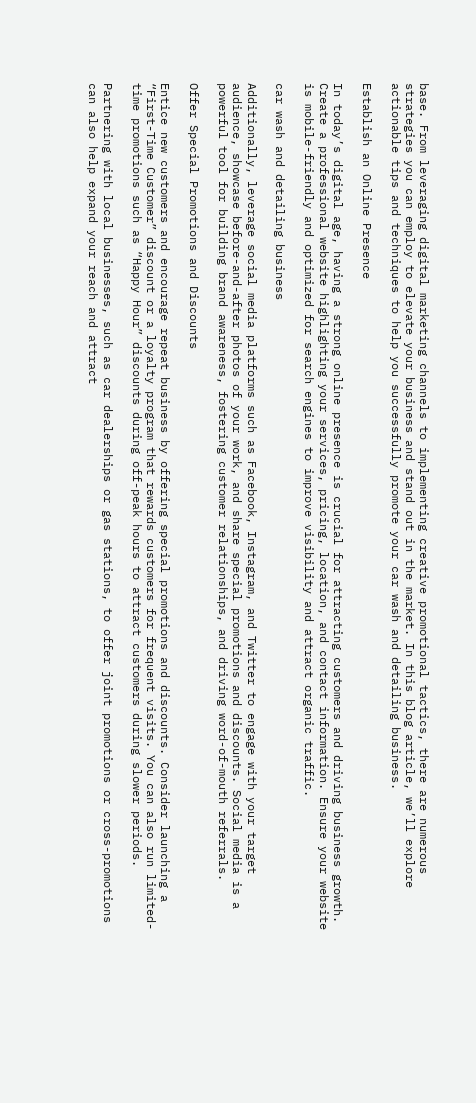base. From leveraging digital marketing channels to implementing creative promotional tactics, there are numerous strategies you can employ to elevate your business and stand out in the market. In this blog article, we’ll explore actionable tips and techniques to help you successfully promote your car wash and detailing business.

Establish an Online Presence

In today’s digital age, having a strong online presence is crucial for attracting customers and driving business growth. Create a professional website highlighting your services, pricing, location, and contact information. Ensure your website is mobile-friendly and optimized for search engines to improve visibility and attract organic traffic.

car wash and detailing business

Additionally, leverage social media platforms such as Facebook, Instagram, and Twitter to engage with your target audience, showcase before-and-after photos of your work, and share special promotions and discounts. Social media is a powerful tool for building brand awareness, fostering customer relationships, and driving word-of-mouth referrals.

Offer Special Promotions and Discounts

Entice new customers and encourage repeat business by offering special promotions and discounts. Consider launching a “First-Time Customer” discount or a loyalty program that rewards customers for frequent visits. You can also run limited-time promotions such as “Happy Hour” discounts during off-peak hours to attract customers during slower periods.

Partnering with local businesses, such as car dealerships or gas stations, to offer joint promotions or cross-promotions can also help expand your reach and attract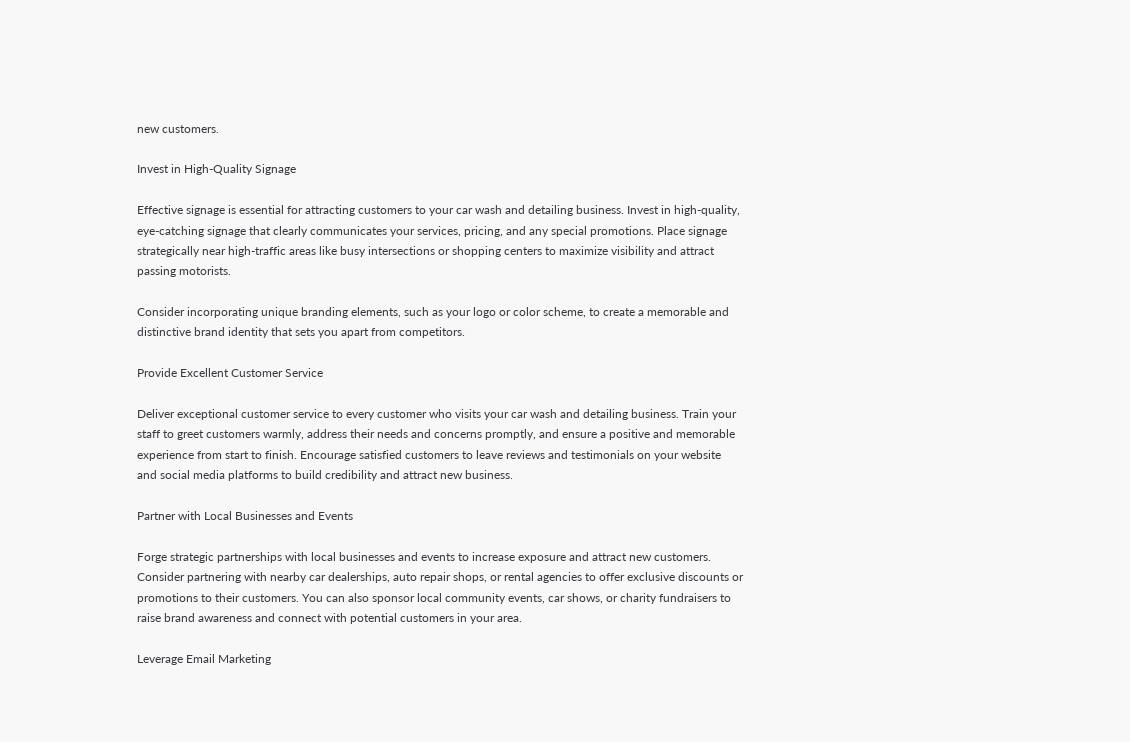new customers.

Invest in High-Quality Signage

Effective signage is essential for attracting customers to your car wash and detailing business. Invest in high-quality, eye-catching signage that clearly communicates your services, pricing, and any special promotions. Place signage strategically near high-traffic areas like busy intersections or shopping centers to maximize visibility and attract passing motorists.

Consider incorporating unique branding elements, such as your logo or color scheme, to create a memorable and distinctive brand identity that sets you apart from competitors.

Provide Excellent Customer Service

Deliver exceptional customer service to every customer who visits your car wash and detailing business. Train your staff to greet customers warmly, address their needs and concerns promptly, and ensure a positive and memorable experience from start to finish. Encourage satisfied customers to leave reviews and testimonials on your website and social media platforms to build credibility and attract new business.

Partner with Local Businesses and Events

Forge strategic partnerships with local businesses and events to increase exposure and attract new customers. Consider partnering with nearby car dealerships, auto repair shops, or rental agencies to offer exclusive discounts or promotions to their customers. You can also sponsor local community events, car shows, or charity fundraisers to raise brand awareness and connect with potential customers in your area.

Leverage Email Marketing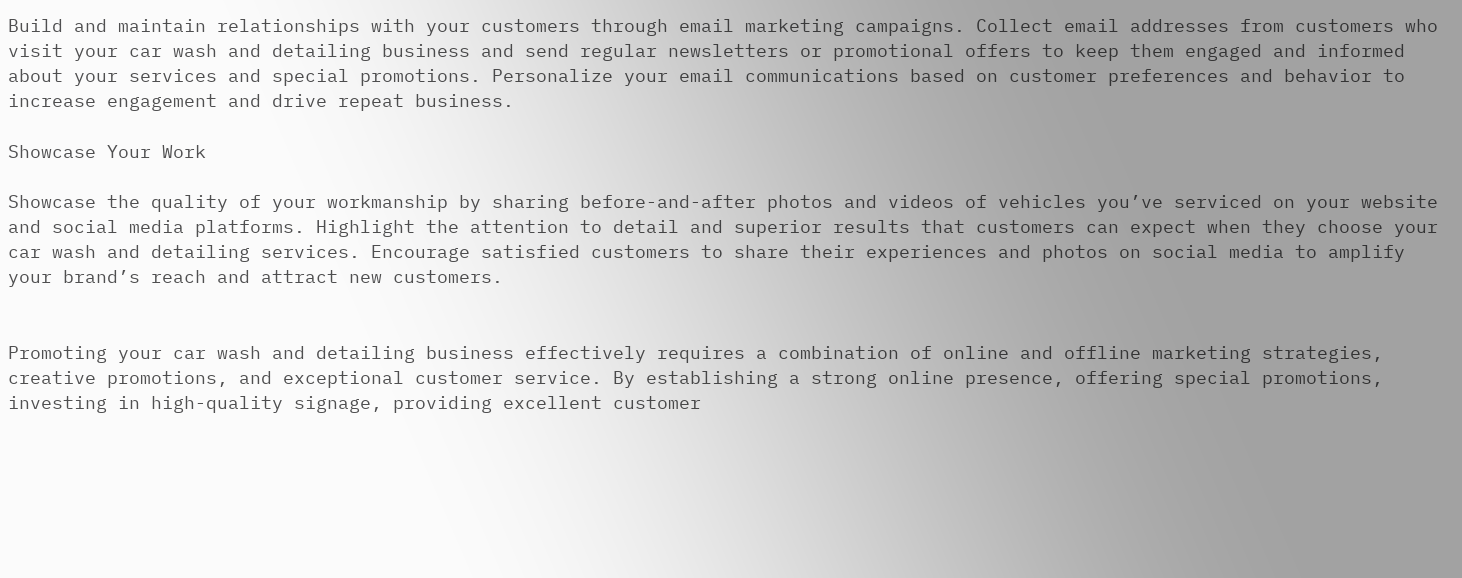Build and maintain relationships with your customers through email marketing campaigns. Collect email addresses from customers who visit your car wash and detailing business and send regular newsletters or promotional offers to keep them engaged and informed about your services and special promotions. Personalize your email communications based on customer preferences and behavior to increase engagement and drive repeat business.

Showcase Your Work

Showcase the quality of your workmanship by sharing before-and-after photos and videos of vehicles you’ve serviced on your website and social media platforms. Highlight the attention to detail and superior results that customers can expect when they choose your car wash and detailing services. Encourage satisfied customers to share their experiences and photos on social media to amplify your brand’s reach and attract new customers.


Promoting your car wash and detailing business effectively requires a combination of online and offline marketing strategies, creative promotions, and exceptional customer service. By establishing a strong online presence, offering special promotions, investing in high-quality signage, providing excellent customer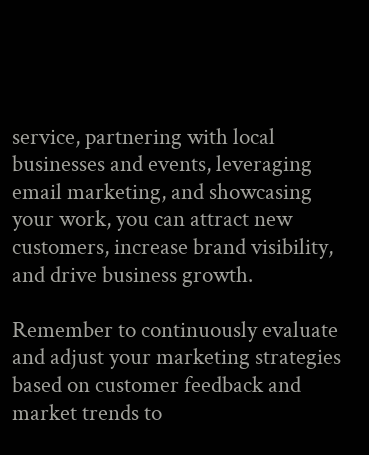service, partnering with local businesses and events, leveraging email marketing, and showcasing your work, you can attract new customers, increase brand visibility, and drive business growth.

Remember to continuously evaluate and adjust your marketing strategies based on customer feedback and market trends to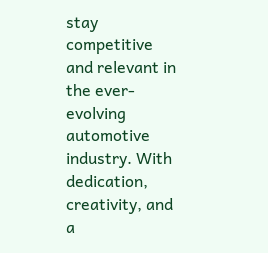stay competitive and relevant in the ever-evolving automotive industry. With dedication, creativity, and a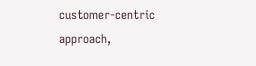customer-centric approach,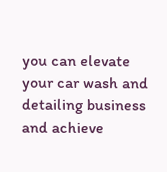you can elevate your car wash and detailing business and achieve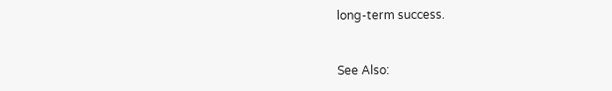long-term success.


See Also: